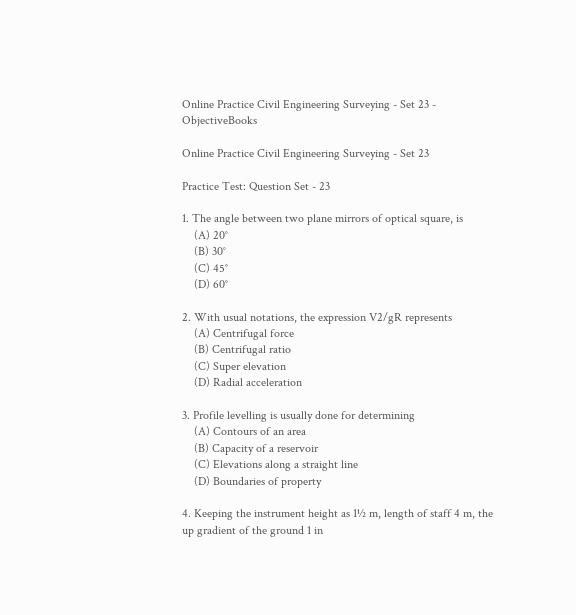Online Practice Civil Engineering Surveying - Set 23 - ObjectiveBooks

Online Practice Civil Engineering Surveying - Set 23

Practice Test: Question Set - 23

1. The angle between two plane mirrors of optical square, is
    (A) 20°
    (B) 30°
    (C) 45°
    (D) 60°

2. With usual notations, the expression V2/gR represents
    (A) Centrifugal force
    (B) Centrifugal ratio
    (C) Super elevation
    (D) Radial acceleration

3. Profile levelling is usually done for determining
    (A) Contours of an area
    (B) Capacity of a reservoir
    (C) Elevations along a straight line
    (D) Boundaries of property

4. Keeping the instrument height as 1½ m, length of staff 4 m, the up gradient of the ground 1 in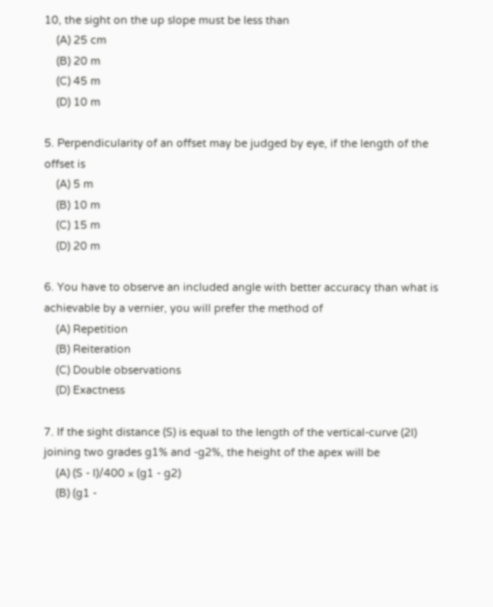10, the sight on the up slope must be less than
    (A) 25 cm
    (B) 20 m
    (C) 45 m
    (D) 10 m

5. Perpendicularity of an offset may be judged by eye, if the length of the offset is
    (A) 5 m
    (B) 10 m
    (C) 15 m
    (D) 20 m

6. You have to observe an included angle with better accuracy than what is achievable by a vernier, you will prefer the method of
    (A) Repetition
    (B) Reiteration
    (C) Double observations
    (D) Exactness

7. If the sight distance (S) is equal to the length of the vertical-curve (2l) joining two grades g1% and -g2%, the height of the apex will be
    (A) (S - l)/400 × (g1 - g2)
    (B) (g1 -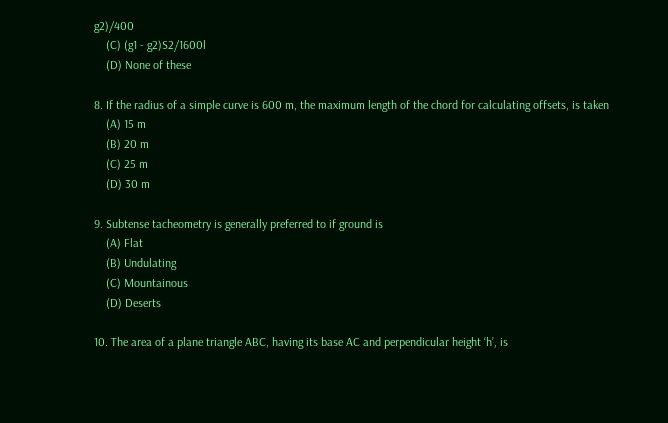g2)/400
    (C) (g1 - g2)S2/1600l
    (D) None of these

8. If the radius of a simple curve is 600 m, the maximum length of the chord for calculating offsets, is taken
    (A) 15 m
    (B) 20 m
    (C) 25 m
    (D) 30 m

9. Subtense tacheometry is generally preferred to if ground is
    (A) Flat
    (B) Undulating
    (C) Mountainous
    (D) Deserts

10. The area of a plane triangle ABC, having its base AC and perpendicular height ‘h’, is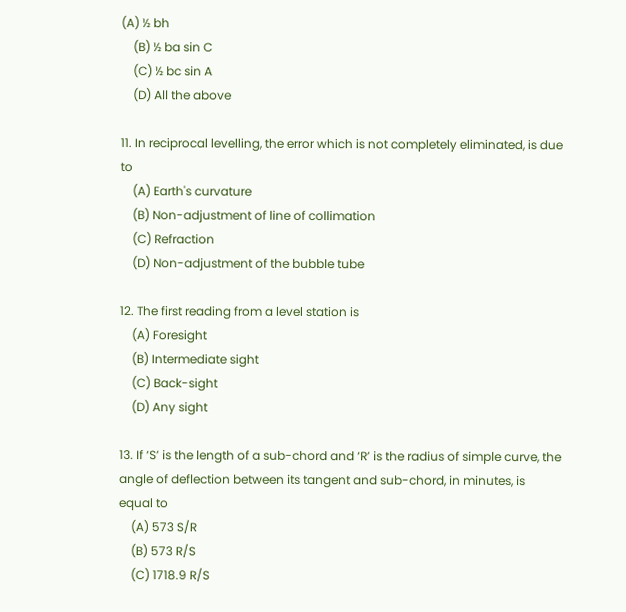(A) ½ bh
    (B) ½ ba sin C
    (C) ½ bc sin A
    (D) All the above

11. In reciprocal levelling, the error which is not completely eliminated, is due to
    (A) Earth's curvature
    (B) Non-adjustment of line of collimation
    (C) Refraction
    (D) Non-adjustment of the bubble tube

12. The first reading from a level station is
    (A) Foresight
    (B) Intermediate sight
    (C) Back-sight
    (D) Any sight

13. If ‘S’ is the length of a sub-chord and ‘R’ is the radius of simple curve, the angle of deflection between its tangent and sub-chord, in minutes, is equal to
    (A) 573 S/R
    (B) 573 R/S
    (C) 1718.9 R/S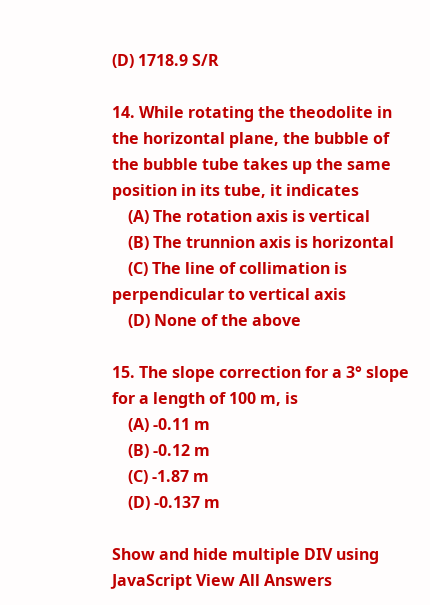(D) 1718.9 S/R

14. While rotating the theodolite in the horizontal plane, the bubble of the bubble tube takes up the same position in its tube, it indicates
    (A) The rotation axis is vertical
    (B) The trunnion axis is horizontal
    (C) The line of collimation is perpendicular to vertical axis
    (D) None of the above

15. The slope correction for a 3° slope for a length of 100 m, is
    (A) -0.11 m
    (B) -0.12 m
    (C) -1.87 m
    (D) -0.137 m

Show and hide multiple DIV using JavaScript View All Answers